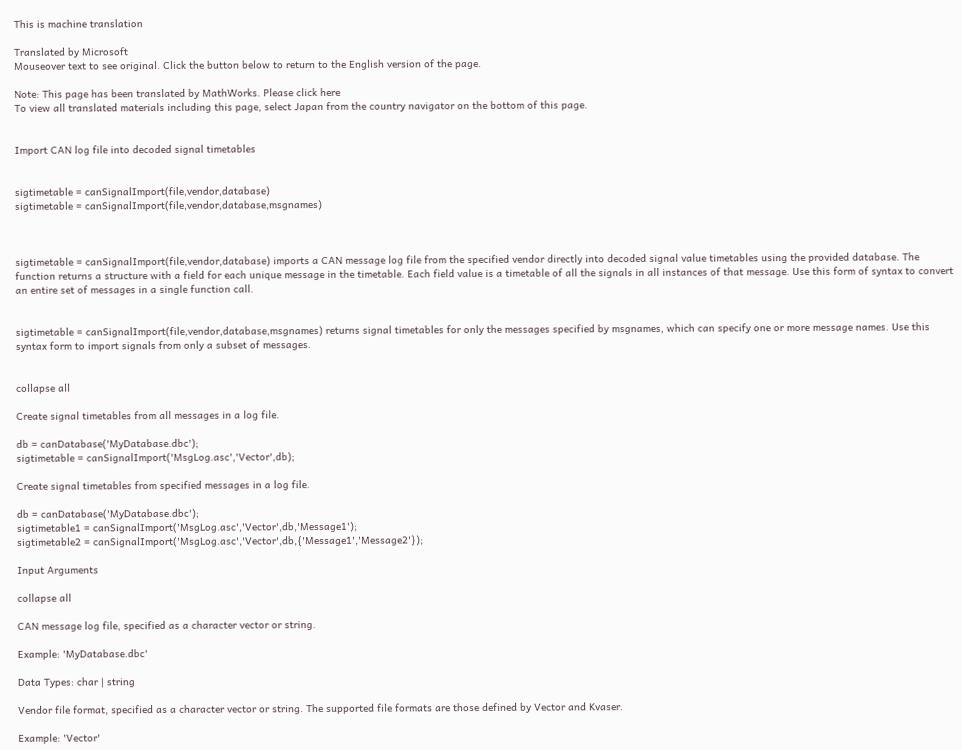This is machine translation

Translated by Microsoft
Mouseover text to see original. Click the button below to return to the English version of the page.

Note: This page has been translated by MathWorks. Please click here
To view all translated materials including this page, select Japan from the country navigator on the bottom of this page.


Import CAN log file into decoded signal timetables


sigtimetable = canSignalImport(file,vendor,database)
sigtimetable = canSignalImport(file,vendor,database,msgnames)



sigtimetable = canSignalImport(file,vendor,database) imports a CAN message log file from the specified vendor directly into decoded signal value timetables using the provided database. The function returns a structure with a field for each unique message in the timetable. Each field value is a timetable of all the signals in all instances of that message. Use this form of syntax to convert an entire set of messages in a single function call.


sigtimetable = canSignalImport(file,vendor,database,msgnames) returns signal timetables for only the messages specified by msgnames, which can specify one or more message names. Use this syntax form to import signals from only a subset of messages.


collapse all

Create signal timetables from all messages in a log file.

db = canDatabase('MyDatabase.dbc');
sigtimetable = canSignalImport('MsgLog.asc','Vector',db);

Create signal timetables from specified messages in a log file.

db = canDatabase('MyDatabase.dbc');
sigtimetable1 = canSignalImport('MsgLog.asc','Vector',db,'Message1');
sigtimetable2 = canSignalImport('MsgLog.asc','Vector',db,{'Message1','Message2'});

Input Arguments

collapse all

CAN message log file, specified as a character vector or string.

Example: 'MyDatabase.dbc'

Data Types: char | string

Vendor file format, specified as a character vector or string. The supported file formats are those defined by Vector and Kvaser.

Example: 'Vector'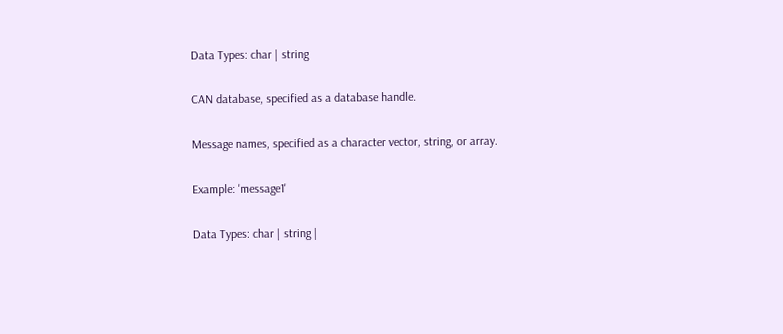Data Types: char | string

CAN database, specified as a database handle.

Message names, specified as a character vector, string, or array.

Example: 'message1'

Data Types: char | string |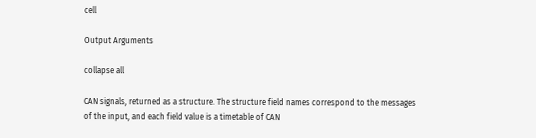cell

Output Arguments

collapse all

CAN signals, returned as a structure. The structure field names correspond to the messages of the input, and each field value is a timetable of CAN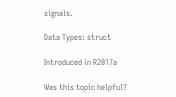signals.

Data Types: struct

Introduced in R2017a

Was this topic helpful?